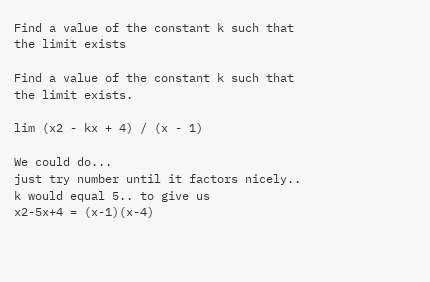Find a value of the constant k such that the limit exists

Find a value of the constant k such that the limit exists.

lim (x2 - kx + 4) / (x - 1)

We could do...
just try number until it factors nicely..
k would equal 5.. to give us
x2-5x+4 = (x-1)(x-4)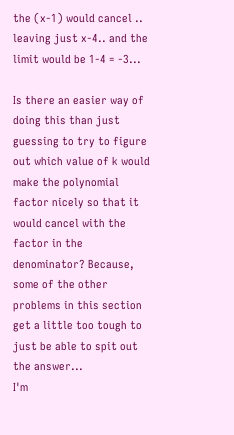the (x-1) would cancel .. leaving just x-4.. and the limit would be 1-4 = -3...

Is there an easier way of doing this than just guessing to try to figure out which value of k would make the polynomial factor nicely so that it would cancel with the factor in the denominator? Because, some of the other problems in this section get a little too tough to just be able to spit out the answer...
I'm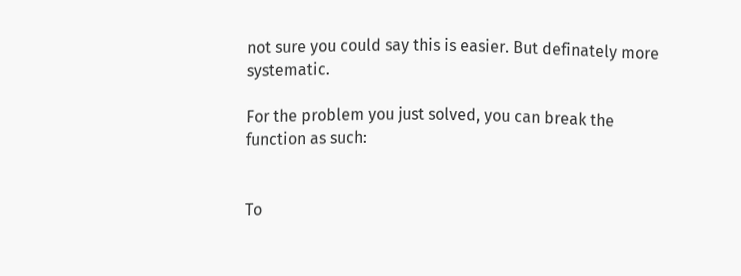not sure you could say this is easier. But definately more systematic.

For the problem you just solved, you can break the function as such:


To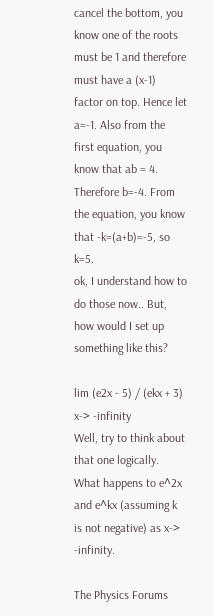cancel the bottom, you know one of the roots must be 1 and therefore must have a (x-1) factor on top. Hence let a=-1. Also from the first equation, you know that ab = 4. Therefore b=-4. From the equation, you know that -k=(a+b)=-5, so k=5.
ok, I understand how to do those now.. But, how would I set up something like this?

lim (e2x - 5) / (ekx + 3)
x-> -infinity
Well, try to think about that one logically. What happens to e^2x and e^kx (assuming k is not negative) as x-> -infinity.

The Physics Forums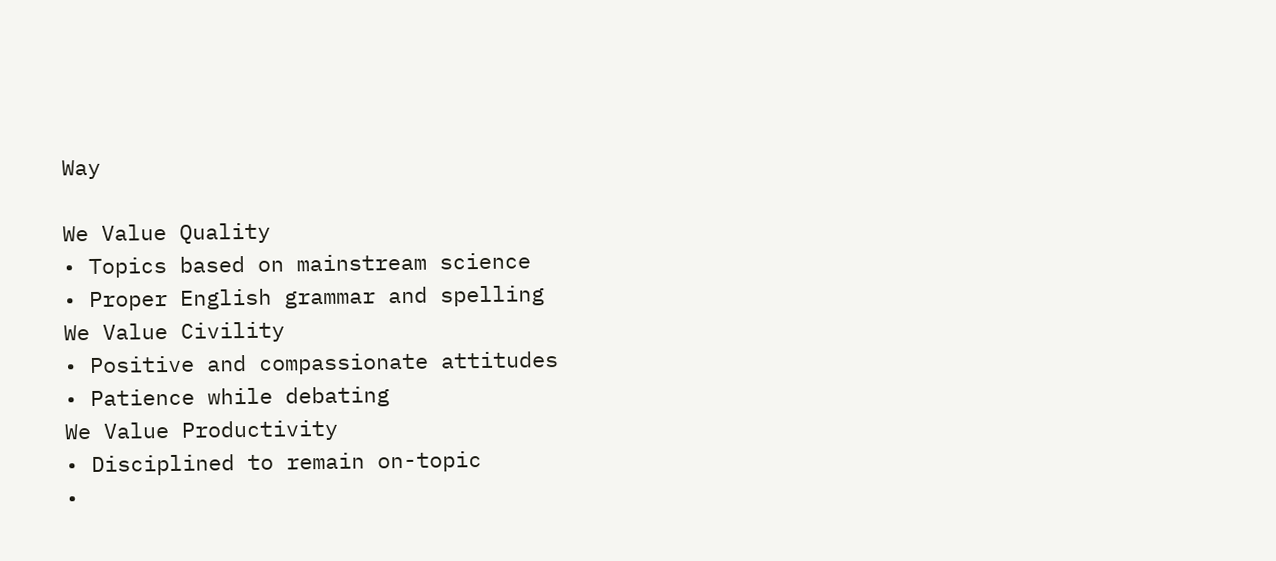Way

We Value Quality
• Topics based on mainstream science
• Proper English grammar and spelling
We Value Civility
• Positive and compassionate attitudes
• Patience while debating
We Value Productivity
• Disciplined to remain on-topic
•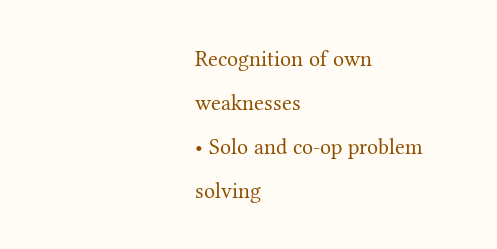Recognition of own weaknesses
• Solo and co-op problem solving